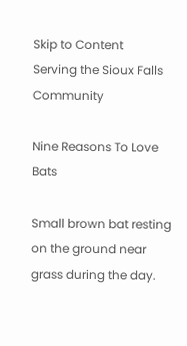Skip to Content
Serving the Sioux Falls Community

Nine Reasons To Love Bats

Small brown bat resting on the ground near grass during the day.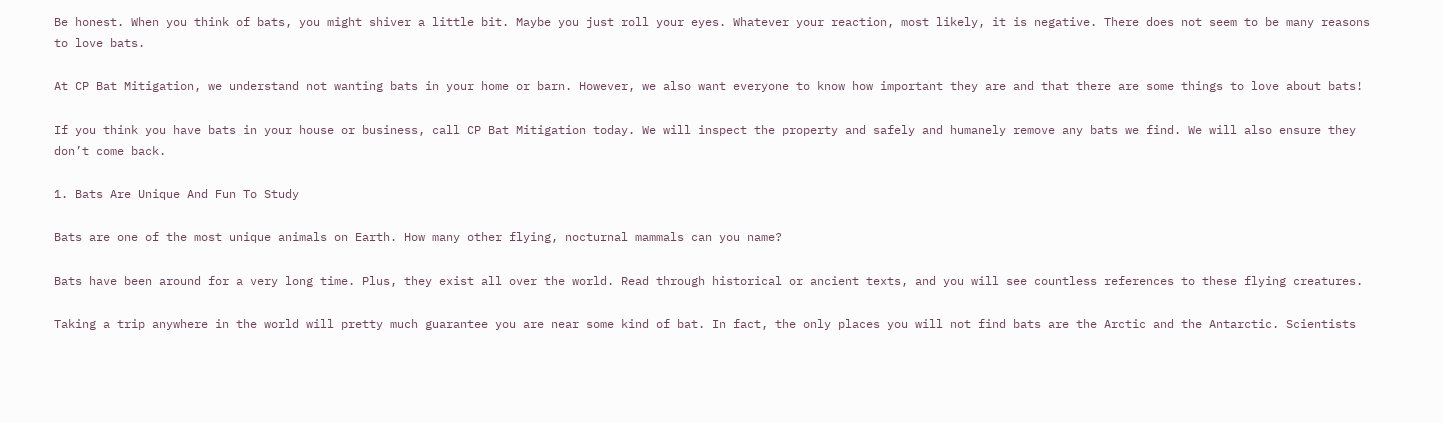Be honest. When you think of bats, you might shiver a little bit. Maybe you just roll your eyes. Whatever your reaction, most likely, it is negative. There does not seem to be many reasons to love bats.

At CP Bat Mitigation, we understand not wanting bats in your home or barn. However, we also want everyone to know how important they are and that there are some things to love about bats!

If you think you have bats in your house or business, call CP Bat Mitigation today. We will inspect the property and safely and humanely remove any bats we find. We will also ensure they don’t come back.

1. Bats Are Unique And Fun To Study

Bats are one of the most unique animals on Earth. How many other flying, nocturnal mammals can you name?

Bats have been around for a very long time. Plus, they exist all over the world. Read through historical or ancient texts, and you will see countless references to these flying creatures.

Taking a trip anywhere in the world will pretty much guarantee you are near some kind of bat. In fact, the only places you will not find bats are the Arctic and the Antarctic. Scientists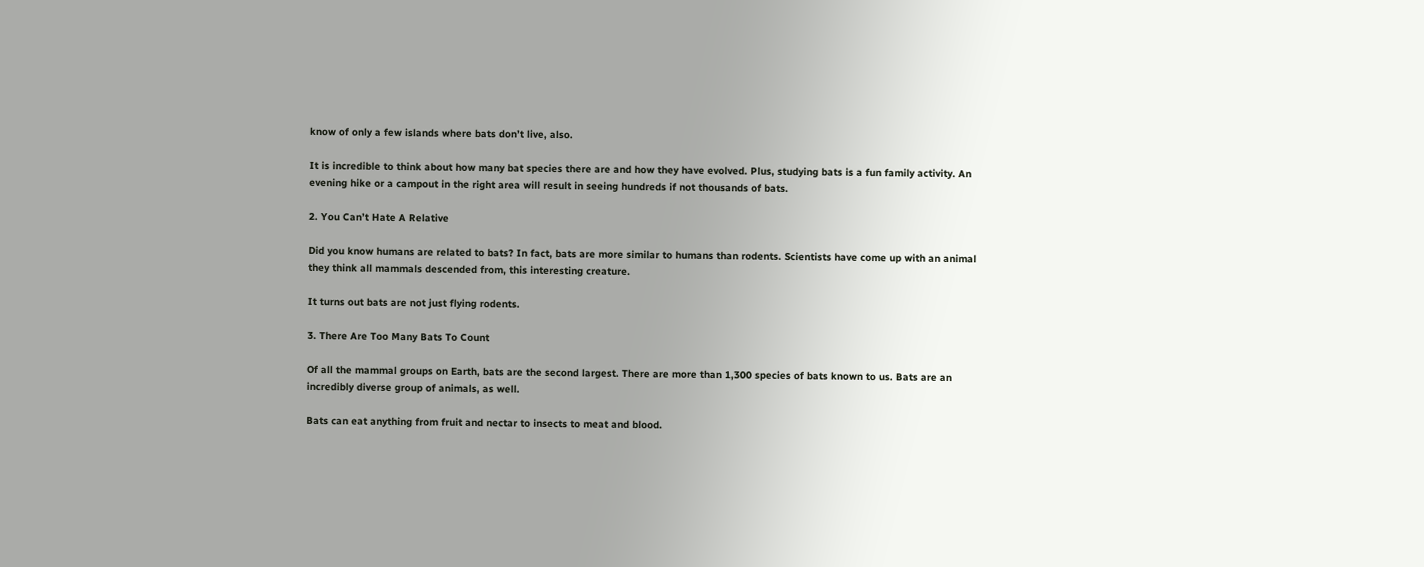know of only a few islands where bats don’t live, also.

It is incredible to think about how many bat species there are and how they have evolved. Plus, studying bats is a fun family activity. An evening hike or a campout in the right area will result in seeing hundreds if not thousands of bats.

2. You Can’t Hate A Relative

Did you know humans are related to bats? In fact, bats are more similar to humans than rodents. Scientists have come up with an animal they think all mammals descended from, this interesting creature.

It turns out bats are not just flying rodents.

3. There Are Too Many Bats To Count

Of all the mammal groups on Earth, bats are the second largest. There are more than 1,300 species of bats known to us. Bats are an incredibly diverse group of animals, as well.

Bats can eat anything from fruit and nectar to insects to meat and blood.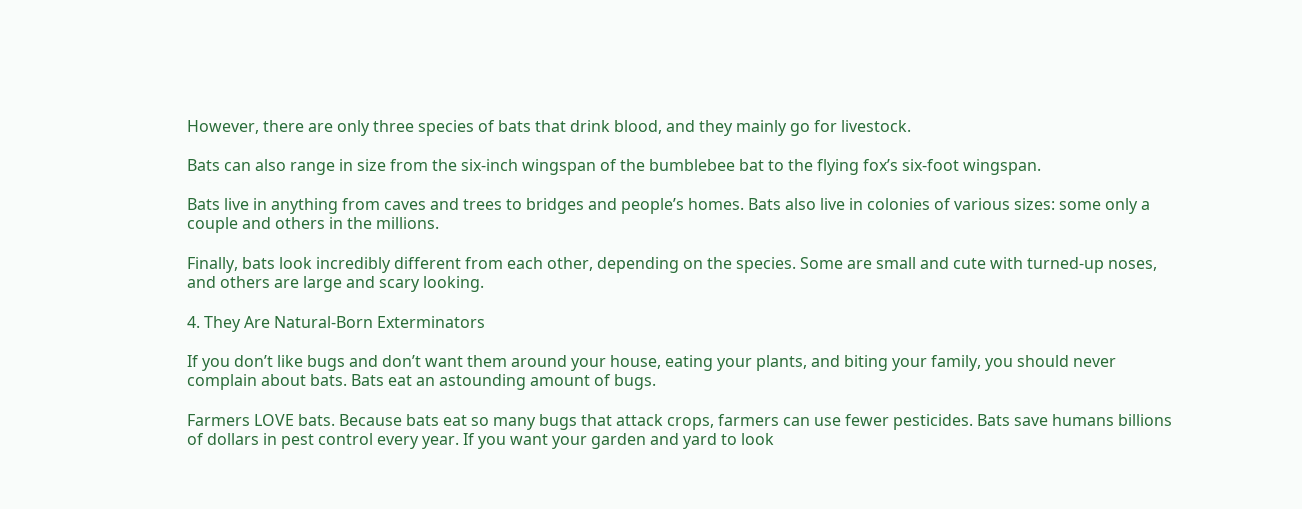However, there are only three species of bats that drink blood, and they mainly go for livestock.

Bats can also range in size from the six-inch wingspan of the bumblebee bat to the flying fox’s six-foot wingspan.

Bats live in anything from caves and trees to bridges and people’s homes. Bats also live in colonies of various sizes: some only a couple and others in the millions.

Finally, bats look incredibly different from each other, depending on the species. Some are small and cute with turned-up noses, and others are large and scary looking.

4. They Are Natural-Born Exterminators

If you don’t like bugs and don’t want them around your house, eating your plants, and biting your family, you should never complain about bats. Bats eat an astounding amount of bugs.

Farmers LOVE bats. Because bats eat so many bugs that attack crops, farmers can use fewer pesticides. Bats save humans billions of dollars in pest control every year. If you want your garden and yard to look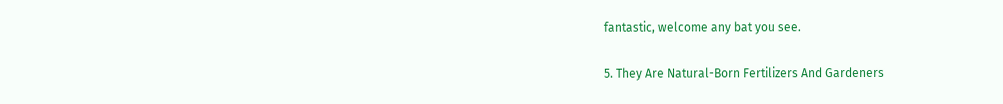fantastic, welcome any bat you see.

5. They Are Natural-Born Fertilizers And Gardeners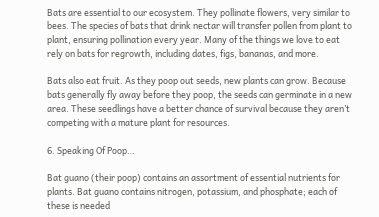Bats are essential to our ecosystem. They pollinate flowers, very similar to bees. The species of bats that drink nectar will transfer pollen from plant to plant, ensuring pollination every year. Many of the things we love to eat rely on bats for regrowth, including dates, figs, bananas, and more.

Bats also eat fruit. As they poop out seeds, new plants can grow. Because bats generally fly away before they poop, the seeds can germinate in a new area. These seedlings have a better chance of survival because they aren’t competing with a mature plant for resources.

6. Speaking Of Poop…

Bat guano (their poop) contains an assortment of essential nutrients for plants. Bat guano contains nitrogen, potassium, and phosphate; each of these is needed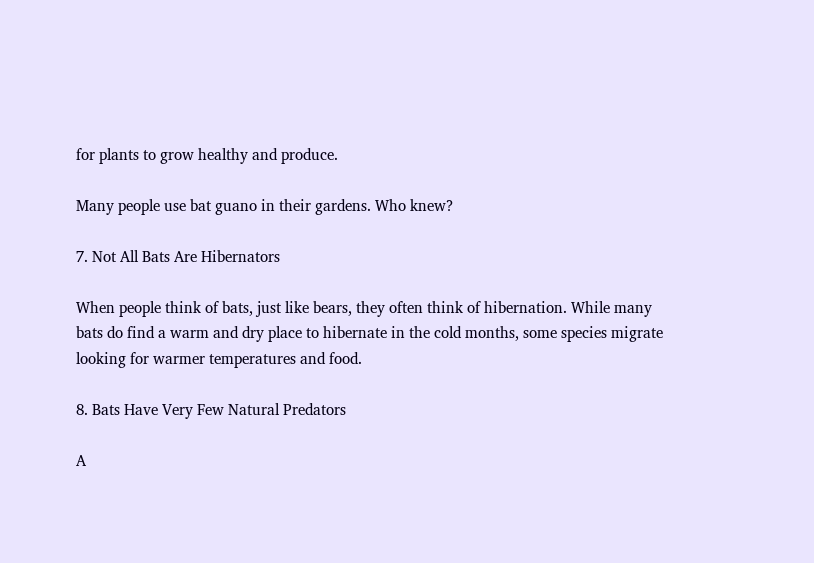for plants to grow healthy and produce.

Many people use bat guano in their gardens. Who knew?

7. Not All Bats Are Hibernators

When people think of bats, just like bears, they often think of hibernation. While many bats do find a warm and dry place to hibernate in the cold months, some species migrate looking for warmer temperatures and food.

8. Bats Have Very Few Natural Predators

A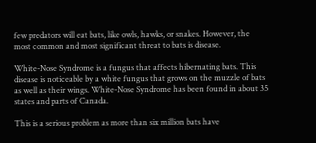few predators will eat bats, like owls, hawks, or snakes. However, the most common and most significant threat to bats is disease.

White-Nose Syndrome is a fungus that affects hibernating bats. This disease is noticeable by a white fungus that grows on the muzzle of bats as well as their wings. White-Nose Syndrome has been found in about 35 states and parts of Canada.

This is a serious problem as more than six million bats have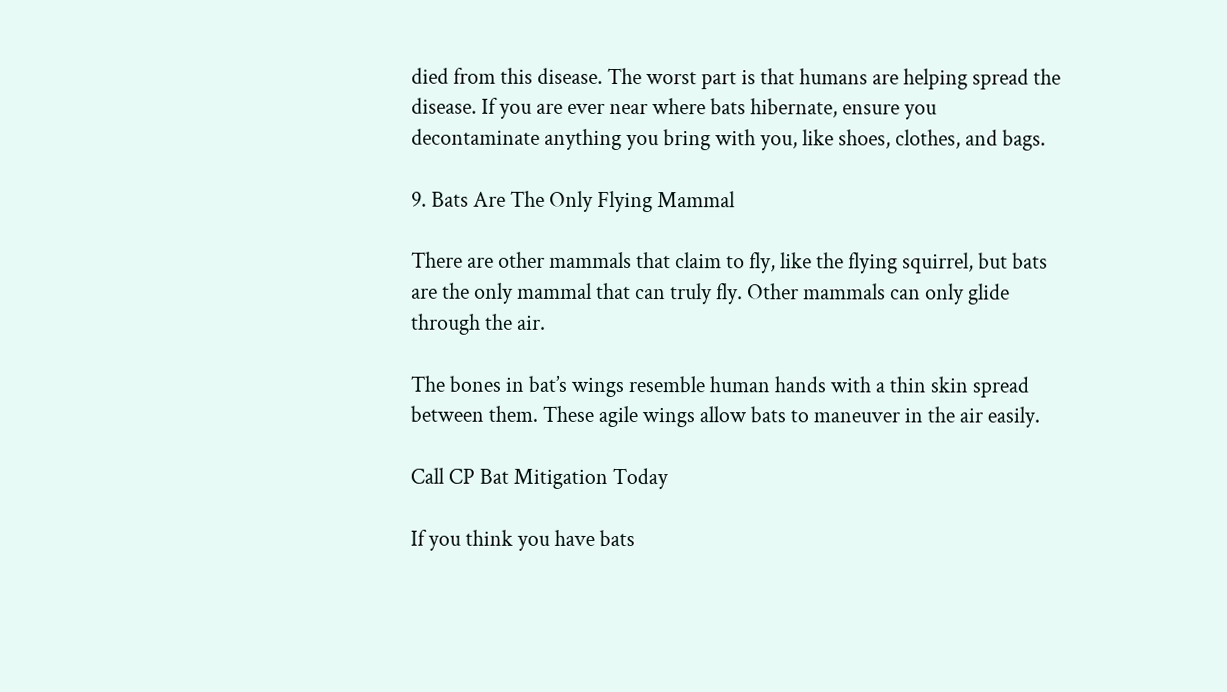died from this disease. The worst part is that humans are helping spread the disease. If you are ever near where bats hibernate, ensure you decontaminate anything you bring with you, like shoes, clothes, and bags.

9. Bats Are The Only Flying Mammal

There are other mammals that claim to fly, like the flying squirrel, but bats are the only mammal that can truly fly. Other mammals can only glide through the air.

The bones in bat’s wings resemble human hands with a thin skin spread between them. These agile wings allow bats to maneuver in the air easily.

Call CP Bat Mitigation Today

If you think you have bats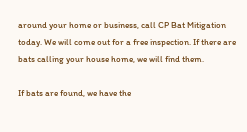around your home or business, call CP Bat Mitigation today. We will come out for a free inspection. If there are bats calling your house home, we will find them.

If bats are found, we have the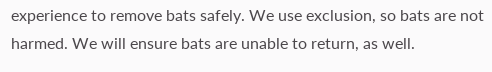experience to remove bats safely. We use exclusion, so bats are not harmed. We will ensure bats are unable to return, as well.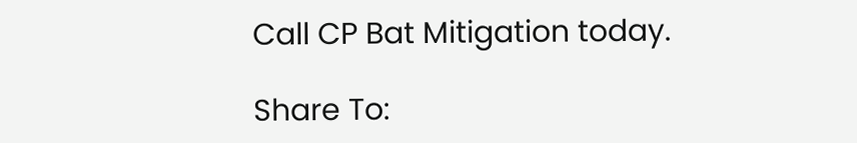Call CP Bat Mitigation today.

Share To: